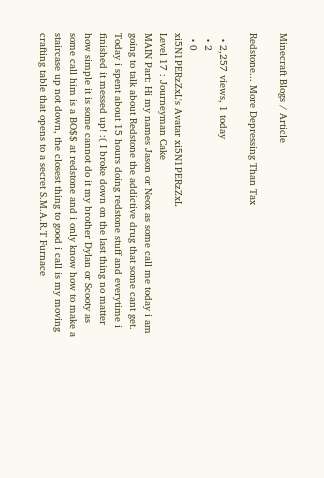Minecraft Blogs / Article

Redstone... More Depressing Than Tax

  • 2,257 views, 1 today
  • 2
  • 0
xi5N1PERzZxL's Avatar xi5N1PERzZxL
Level 17 : Journeyman Cake
MAIN Part: Hi my names Jason or Neox as some call me today i am going to talk about Redstone the addictive drug that some cant get. Today i spent about 15 hours doing redstone stuff and everytime i finished it messed up! :( I broke down on the last thing no matter how simple it is some cannot do it my brother Dylan or Scooty as some call him is a BO$$ at redstone and i only know how to make a staircase up not down, the closest thing to good i call is my moving crafting table that opens to a secret S.M.A.R.T Furnace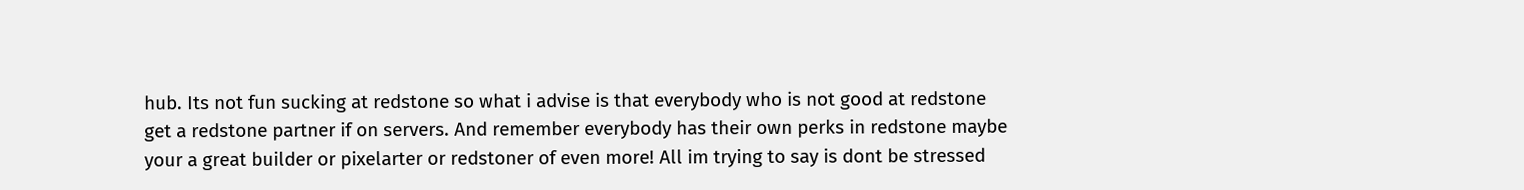hub. Its not fun sucking at redstone so what i advise is that everybody who is not good at redstone get a redstone partner if on servers. And remember everybody has their own perks in redstone maybe your a great builder or pixelarter or redstoner of even more! All im trying to say is dont be stressed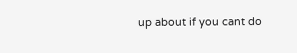up about if you cant do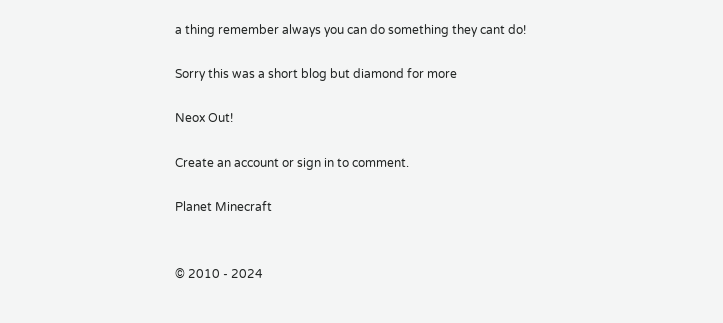a thing remember always you can do something they cant do!

Sorry this was a short blog but diamond for more

Neox Out!

Create an account or sign in to comment.

Planet Minecraft


© 2010 - 2024